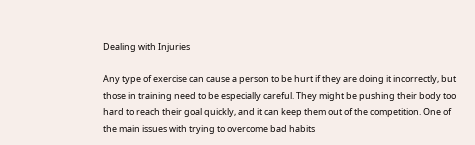Dealing with Injuries

Any type of exercise can cause a person to be hurt if they are doing it incorrectly, but those in training need to be especially careful. They might be pushing their body too hard to reach their goal quickly, and it can keep them out of the competition. One of the main issues with trying to overcome bad habits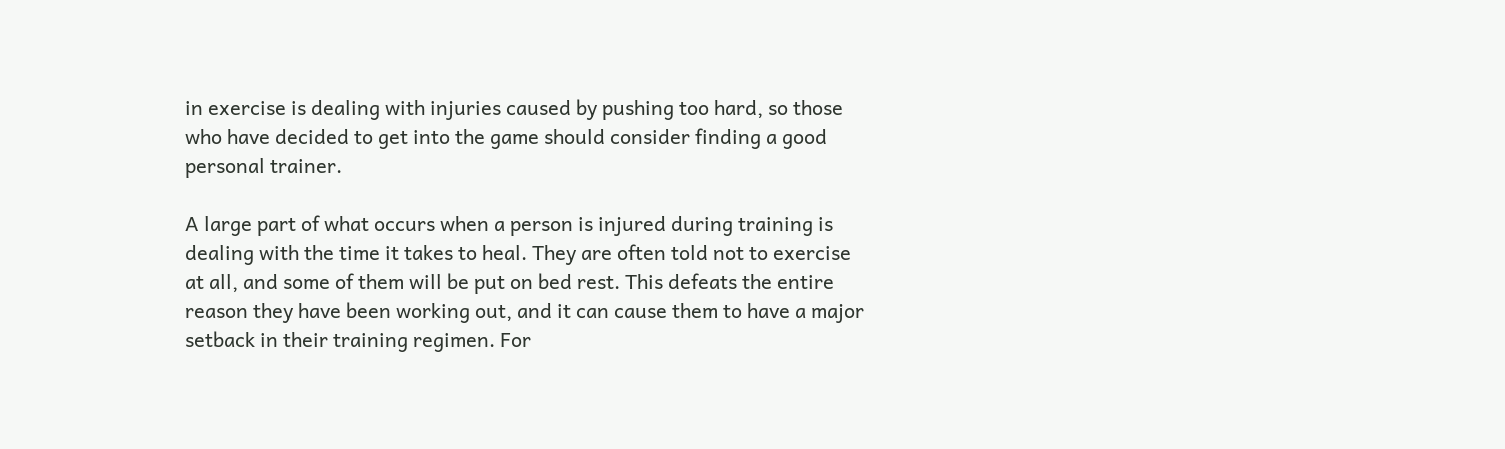in exercise is dealing with injuries caused by pushing too hard, so those who have decided to get into the game should consider finding a good personal trainer.

A large part of what occurs when a person is injured during training is dealing with the time it takes to heal. They are often told not to exercise at all, and some of them will be put on bed rest. This defeats the entire reason they have been working out, and it can cause them to have a major setback in their training regimen. For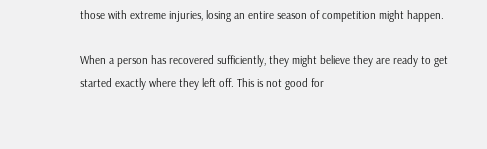those with extreme injuries, losing an entire season of competition might happen.

When a person has recovered sufficiently, they might believe they are ready to get started exactly where they left off. This is not good for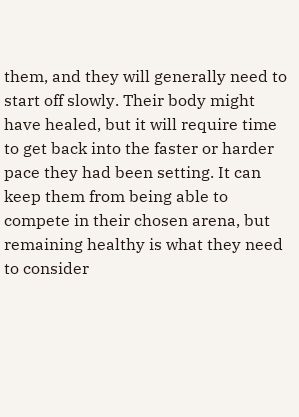them, and they will generally need to start off slowly. Their body might have healed, but it will require time to get back into the faster or harder pace they had been setting. It can keep them from being able to compete in their chosen arena, but remaining healthy is what they need to consider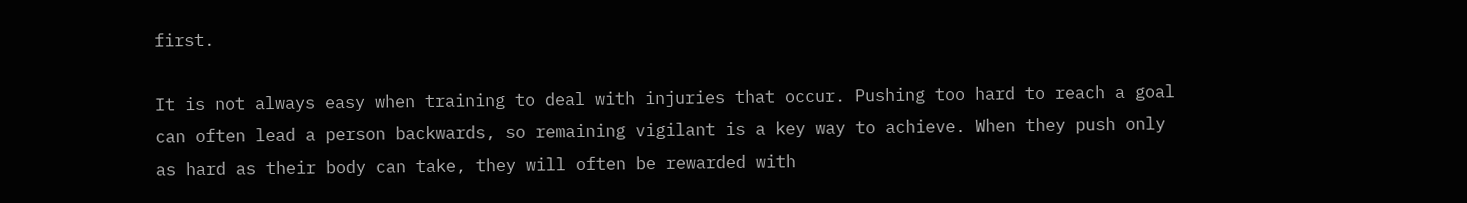first.

It is not always easy when training to deal with injuries that occur. Pushing too hard to reach a goal can often lead a person backwards, so remaining vigilant is a key way to achieve. When they push only as hard as their body can take, they will often be rewarded with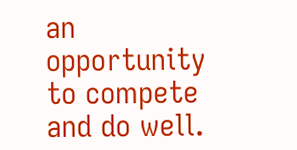an opportunity to compete and do well.